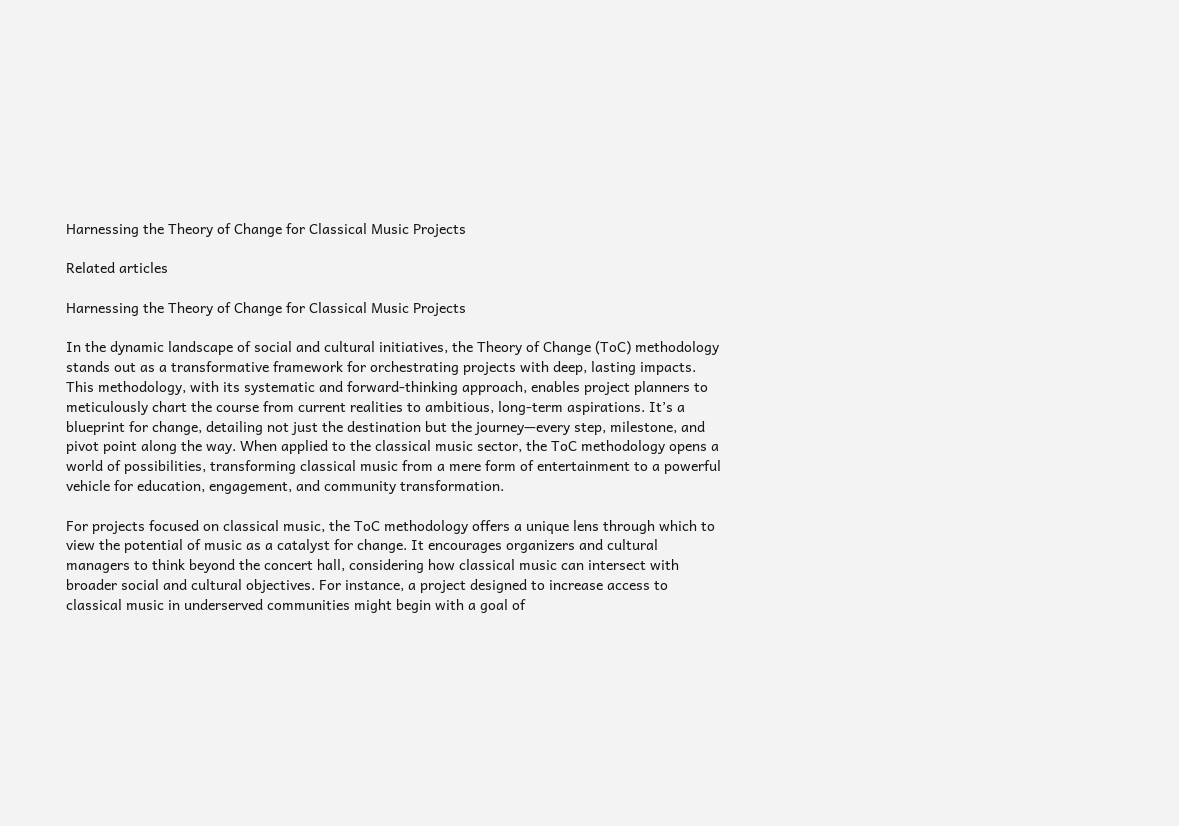Harnessing the Theory of Change for Classical Music Projects

Related articles

Harnessing the Theory of Change for Classical Music Projects

In the dynamic landscape of social and cultural initiatives, the Theory of Change (ToC) methodology stands out as a transformative framework for orchestrating projects with deep, lasting impacts. This methodology, with its systematic and forward-thinking approach, enables project planners to meticulously chart the course from current realities to ambitious, long-term aspirations. It’s a blueprint for change, detailing not just the destination but the journey—every step, milestone, and pivot point along the way. When applied to the classical music sector, the ToC methodology opens a world of possibilities, transforming classical music from a mere form of entertainment to a powerful vehicle for education, engagement, and community transformation.

For projects focused on classical music, the ToC methodology offers a unique lens through which to view the potential of music as a catalyst for change. It encourages organizers and cultural managers to think beyond the concert hall, considering how classical music can intersect with broader social and cultural objectives. For instance, a project designed to increase access to classical music in underserved communities might begin with a goal of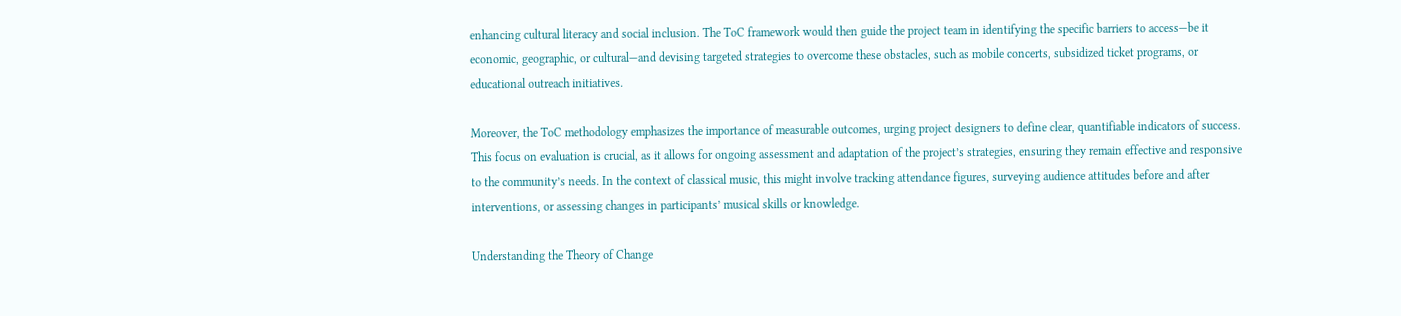enhancing cultural literacy and social inclusion. The ToC framework would then guide the project team in identifying the specific barriers to access—be it economic, geographic, or cultural—and devising targeted strategies to overcome these obstacles, such as mobile concerts, subsidized ticket programs, or educational outreach initiatives.

Moreover, the ToC methodology emphasizes the importance of measurable outcomes, urging project designers to define clear, quantifiable indicators of success. This focus on evaluation is crucial, as it allows for ongoing assessment and adaptation of the project’s strategies, ensuring they remain effective and responsive to the community’s needs. In the context of classical music, this might involve tracking attendance figures, surveying audience attitudes before and after interventions, or assessing changes in participants’ musical skills or knowledge.

Understanding the Theory of Change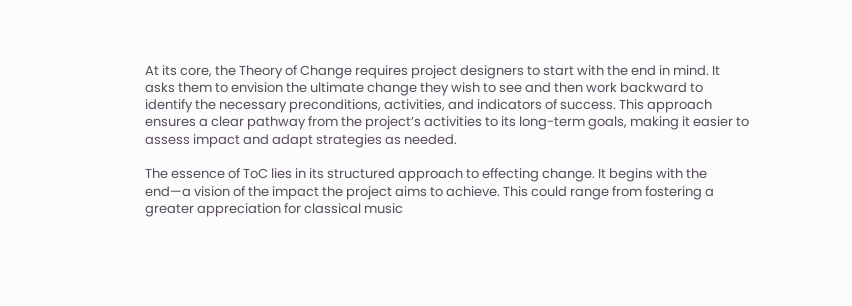At its core, the Theory of Change requires project designers to start with the end in mind. It asks them to envision the ultimate change they wish to see and then work backward to identify the necessary preconditions, activities, and indicators of success. This approach ensures a clear pathway from the project’s activities to its long-term goals, making it easier to assess impact and adapt strategies as needed.

The essence of ToC lies in its structured approach to effecting change. It begins with the end—a vision of the impact the project aims to achieve. This could range from fostering a greater appreciation for classical music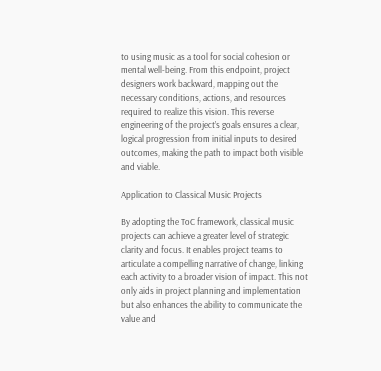to using music as a tool for social cohesion or mental well-being. From this endpoint, project designers work backward, mapping out the necessary conditions, actions, and resources required to realize this vision. This reverse engineering of the project’s goals ensures a clear, logical progression from initial inputs to desired outcomes, making the path to impact both visible and viable.

Application to Classical Music Projects

By adopting the ToC framework, classical music projects can achieve a greater level of strategic clarity and focus. It enables project teams to articulate a compelling narrative of change, linking each activity to a broader vision of impact. This not only aids in project planning and implementation but also enhances the ability to communicate the value and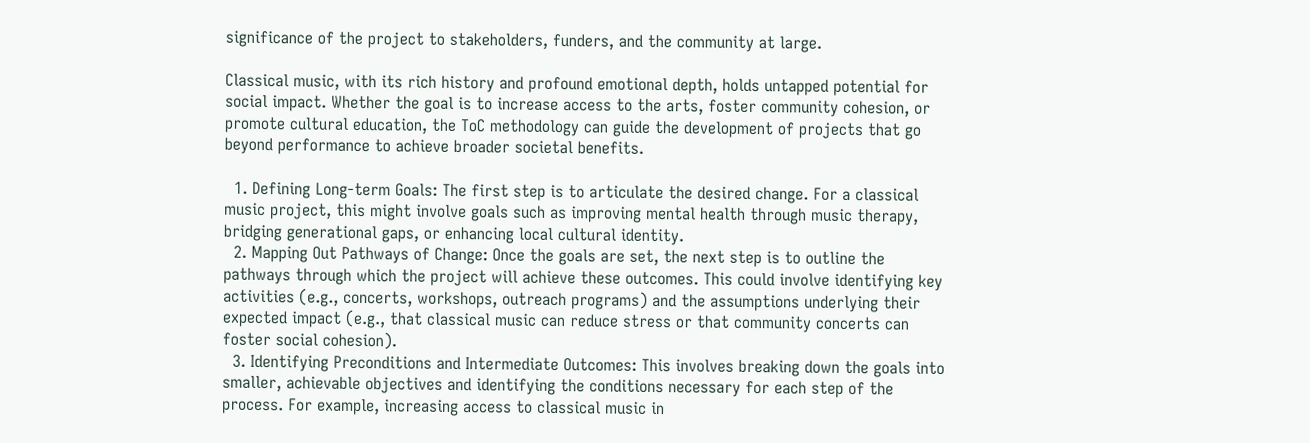significance of the project to stakeholders, funders, and the community at large.

Classical music, with its rich history and profound emotional depth, holds untapped potential for social impact. Whether the goal is to increase access to the arts, foster community cohesion, or promote cultural education, the ToC methodology can guide the development of projects that go beyond performance to achieve broader societal benefits.

  1. Defining Long-term Goals: The first step is to articulate the desired change. For a classical music project, this might involve goals such as improving mental health through music therapy, bridging generational gaps, or enhancing local cultural identity.
  2. Mapping Out Pathways of Change: Once the goals are set, the next step is to outline the pathways through which the project will achieve these outcomes. This could involve identifying key activities (e.g., concerts, workshops, outreach programs) and the assumptions underlying their expected impact (e.g., that classical music can reduce stress or that community concerts can foster social cohesion).
  3. Identifying Preconditions and Intermediate Outcomes: This involves breaking down the goals into smaller, achievable objectives and identifying the conditions necessary for each step of the process. For example, increasing access to classical music in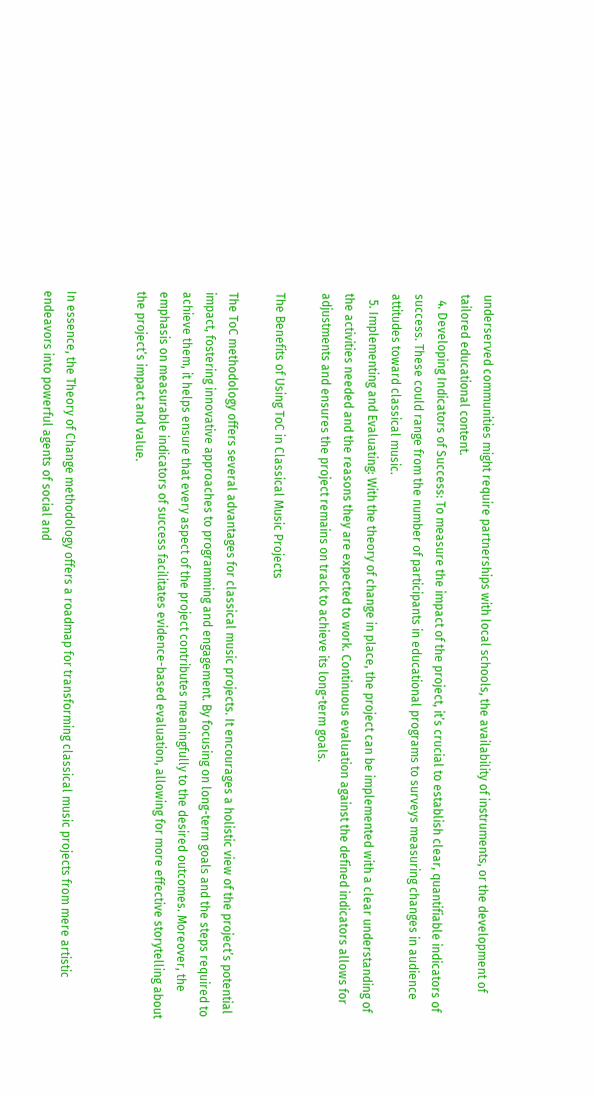underserved communities might require partnerships with local schools, the availability of instruments, or the development of tailored educational content.
  4. Developing Indicators of Success: To measure the impact of the project, it’s crucial to establish clear, quantifiable indicators of success. These could range from the number of participants in educational programs to surveys measuring changes in audience attitudes toward classical music.
  5. Implementing and Evaluating: With the theory of change in place, the project can be implemented with a clear understanding of the activities needed and the reasons they are expected to work. Continuous evaluation against the defined indicators allows for adjustments and ensures the project remains on track to achieve its long-term goals.

The Benefits of Using ToC in Classical Music Projects

The ToC methodology offers several advantages for classical music projects. It encourages a holistic view of the project’s potential impact, fostering innovative approaches to programming and engagement. By focusing on long-term goals and the steps required to achieve them, it helps ensure that every aspect of the project contributes meaningfully to the desired outcomes. Moreover, the emphasis on measurable indicators of success facilitates evidence-based evaluation, allowing for more effective storytelling about the project’s impact and value.


In essence, the Theory of Change methodology offers a roadmap for transforming classical music projects from mere artistic endeavors into powerful agents of social and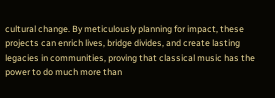cultural change. By meticulously planning for impact, these projects can enrich lives, bridge divides, and create lasting legacies in communities, proving that classical music has the power to do much more than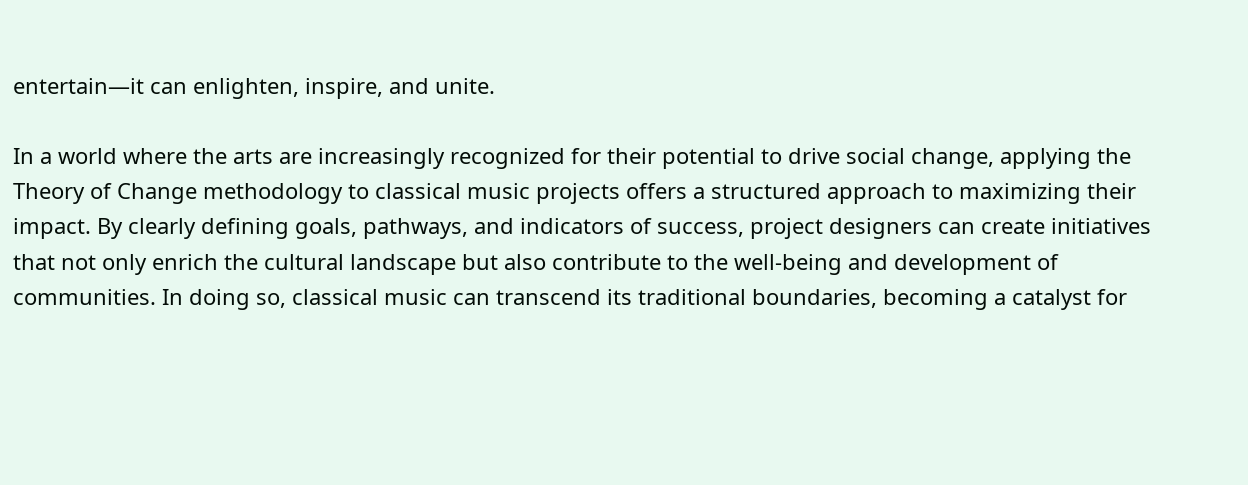entertain—it can enlighten, inspire, and unite.

In a world where the arts are increasingly recognized for their potential to drive social change, applying the Theory of Change methodology to classical music projects offers a structured approach to maximizing their impact. By clearly defining goals, pathways, and indicators of success, project designers can create initiatives that not only enrich the cultural landscape but also contribute to the well-being and development of communities. In doing so, classical music can transcend its traditional boundaries, becoming a catalyst for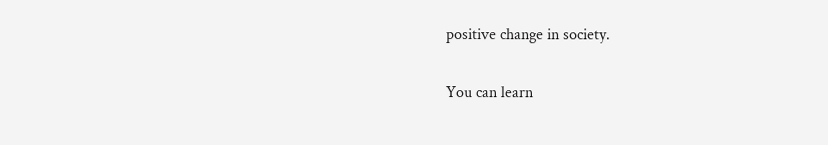positive change in society.

You can learn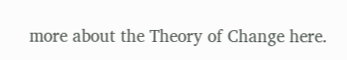more about the Theory of Change here.